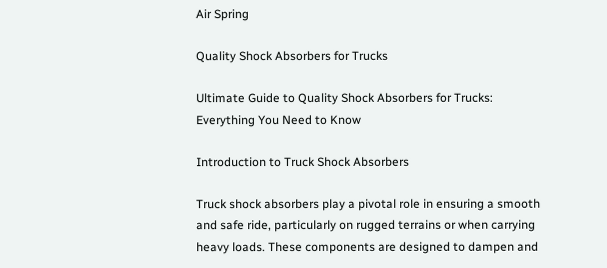Air Spring

Quality Shock Absorbers for Trucks

Ultimate Guide to Quality Shock Absorbers for Trucks: Everything You Need to Know

Introduction to Truck Shock Absorbers

Truck shock absorbers play a pivotal role in ensuring a smooth and safe ride, particularly on rugged terrains or when carrying heavy loads. These components are designed to dampen and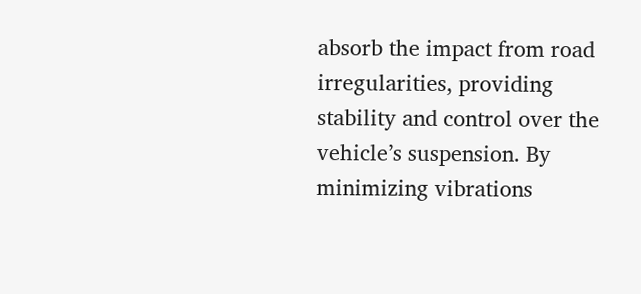absorb the impact from road irregularities, providing stability and control over the vehicle’s suspension. By minimizing vibrations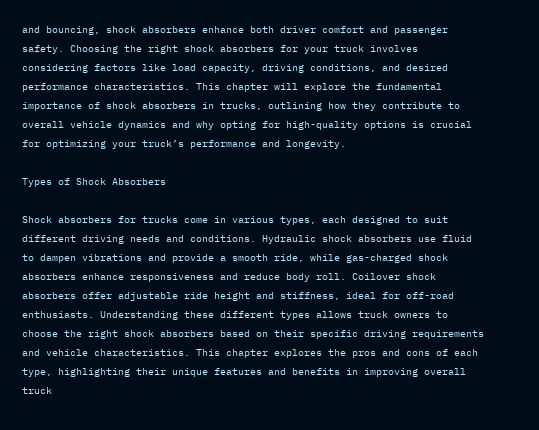and bouncing, shock absorbers enhance both driver comfort and passenger safety. Choosing the right shock absorbers for your truck involves considering factors like load capacity, driving conditions, and desired performance characteristics. This chapter will explore the fundamental importance of shock absorbers in trucks, outlining how they contribute to overall vehicle dynamics and why opting for high-quality options is crucial for optimizing your truck’s performance and longevity.

Types of Shock Absorbers

Shock absorbers for trucks come in various types, each designed to suit different driving needs and conditions. Hydraulic shock absorbers use fluid to dampen vibrations and provide a smooth ride, while gas-charged shock absorbers enhance responsiveness and reduce body roll. Coilover shock absorbers offer adjustable ride height and stiffness, ideal for off-road enthusiasts. Understanding these different types allows truck owners to choose the right shock absorbers based on their specific driving requirements and vehicle characteristics. This chapter explores the pros and cons of each type, highlighting their unique features and benefits in improving overall truck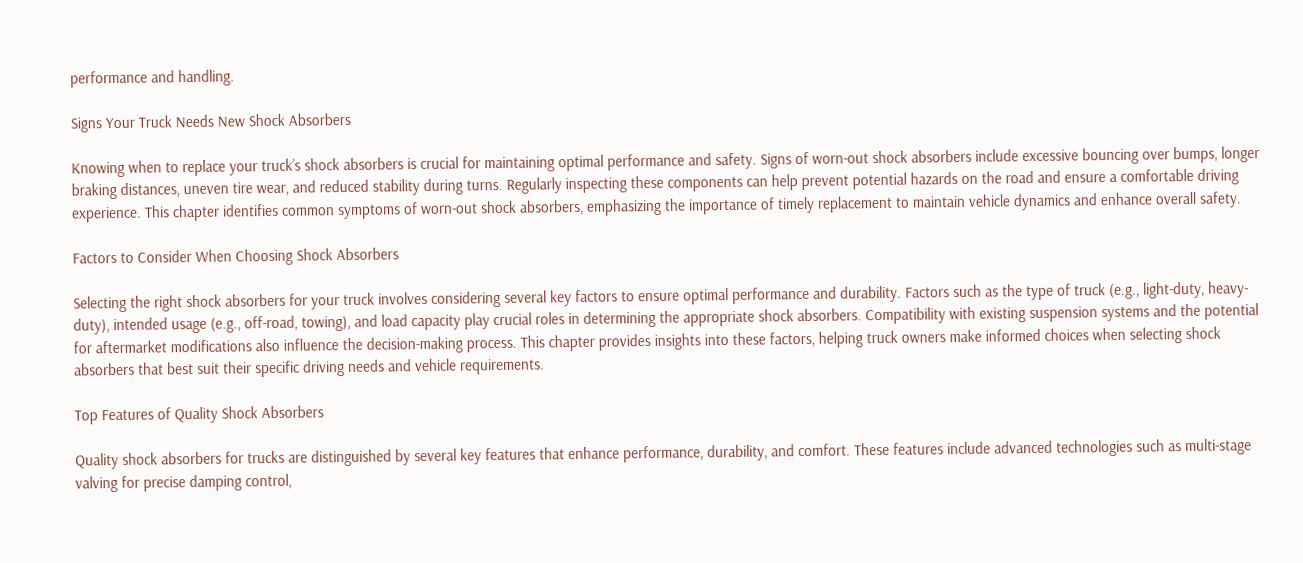performance and handling.

Signs Your Truck Needs New Shock Absorbers

Knowing when to replace your truck’s shock absorbers is crucial for maintaining optimal performance and safety. Signs of worn-out shock absorbers include excessive bouncing over bumps, longer braking distances, uneven tire wear, and reduced stability during turns. Regularly inspecting these components can help prevent potential hazards on the road and ensure a comfortable driving experience. This chapter identifies common symptoms of worn-out shock absorbers, emphasizing the importance of timely replacement to maintain vehicle dynamics and enhance overall safety.

Factors to Consider When Choosing Shock Absorbers

Selecting the right shock absorbers for your truck involves considering several key factors to ensure optimal performance and durability. Factors such as the type of truck (e.g., light-duty, heavy-duty), intended usage (e.g., off-road, towing), and load capacity play crucial roles in determining the appropriate shock absorbers. Compatibility with existing suspension systems and the potential for aftermarket modifications also influence the decision-making process. This chapter provides insights into these factors, helping truck owners make informed choices when selecting shock absorbers that best suit their specific driving needs and vehicle requirements.

Top Features of Quality Shock Absorbers

Quality shock absorbers for trucks are distinguished by several key features that enhance performance, durability, and comfort. These features include advanced technologies such as multi-stage valving for precise damping control,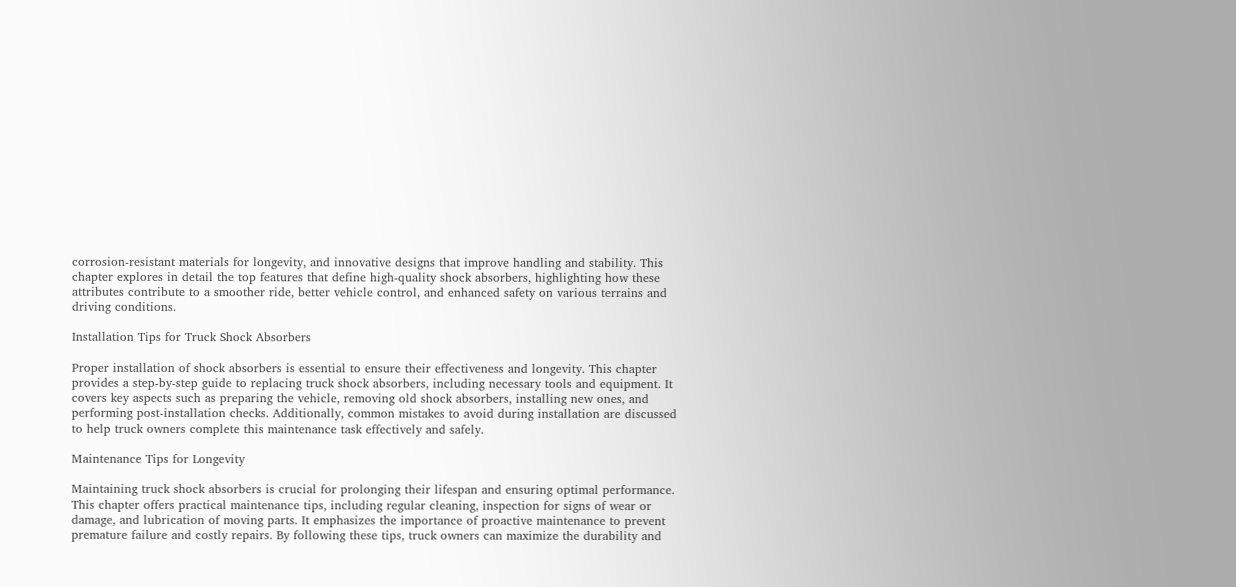corrosion-resistant materials for longevity, and innovative designs that improve handling and stability. This chapter explores in detail the top features that define high-quality shock absorbers, highlighting how these attributes contribute to a smoother ride, better vehicle control, and enhanced safety on various terrains and driving conditions.

Installation Tips for Truck Shock Absorbers

Proper installation of shock absorbers is essential to ensure their effectiveness and longevity. This chapter provides a step-by-step guide to replacing truck shock absorbers, including necessary tools and equipment. It covers key aspects such as preparing the vehicle, removing old shock absorbers, installing new ones, and performing post-installation checks. Additionally, common mistakes to avoid during installation are discussed to help truck owners complete this maintenance task effectively and safely.

Maintenance Tips for Longevity

Maintaining truck shock absorbers is crucial for prolonging their lifespan and ensuring optimal performance. This chapter offers practical maintenance tips, including regular cleaning, inspection for signs of wear or damage, and lubrication of moving parts. It emphasizes the importance of proactive maintenance to prevent premature failure and costly repairs. By following these tips, truck owners can maximize the durability and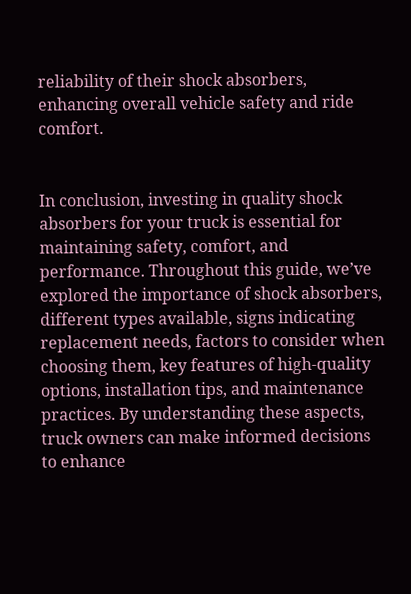reliability of their shock absorbers, enhancing overall vehicle safety and ride comfort.


In conclusion, investing in quality shock absorbers for your truck is essential for maintaining safety, comfort, and performance. Throughout this guide, we’ve explored the importance of shock absorbers, different types available, signs indicating replacement needs, factors to consider when choosing them, key features of high-quality options, installation tips, and maintenance practices. By understanding these aspects, truck owners can make informed decisions to enhance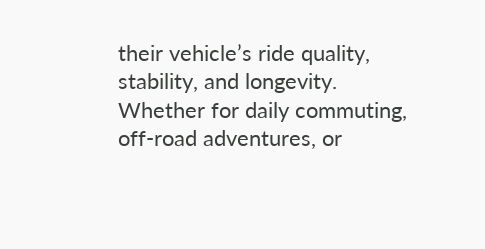their vehicle’s ride quality, stability, and longevity. Whether for daily commuting, off-road adventures, or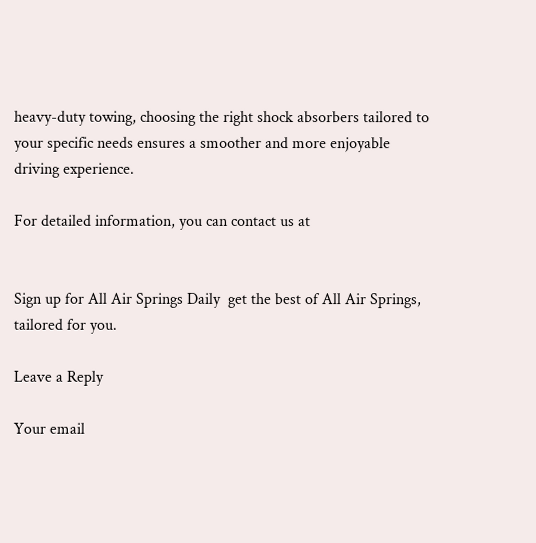heavy-duty towing, choosing the right shock absorbers tailored to your specific needs ensures a smoother and more enjoyable driving experience.

For detailed information, you can contact us at


Sign up for All Air Springs Daily  get the best of All Air Springs, tailored for you.

Leave a Reply

Your email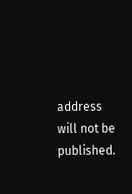address will not be published.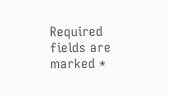Required fields are marked *